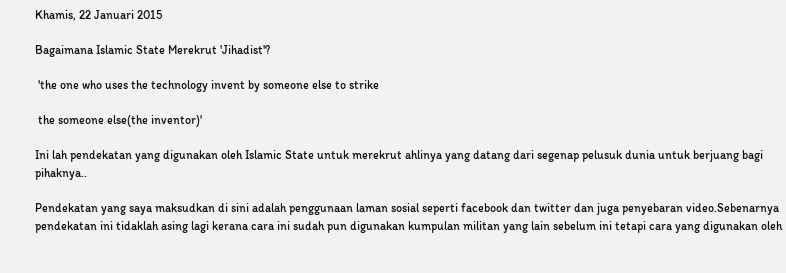Khamis, 22 Januari 2015

Bagaimana Islamic State Merekrut 'Jihadist'?

 'the one who uses the technology invent by someone else to strike

 the someone else(the inventor)'

Ini lah pendekatan yang digunakan oleh Islamic State untuk merekrut ahlinya yang datang dari segenap pelusuk dunia untuk berjuang bagi pihaknya..

Pendekatan yang saya maksudkan di sini adalah penggunaan laman sosial seperti facebook dan twitter dan juga penyebaran video.Sebenarnya pendekatan ini tidaklah asing lagi kerana cara ini sudah pun digunakan kumpulan militan yang lain sebelum ini tetapi cara yang digunakan oleh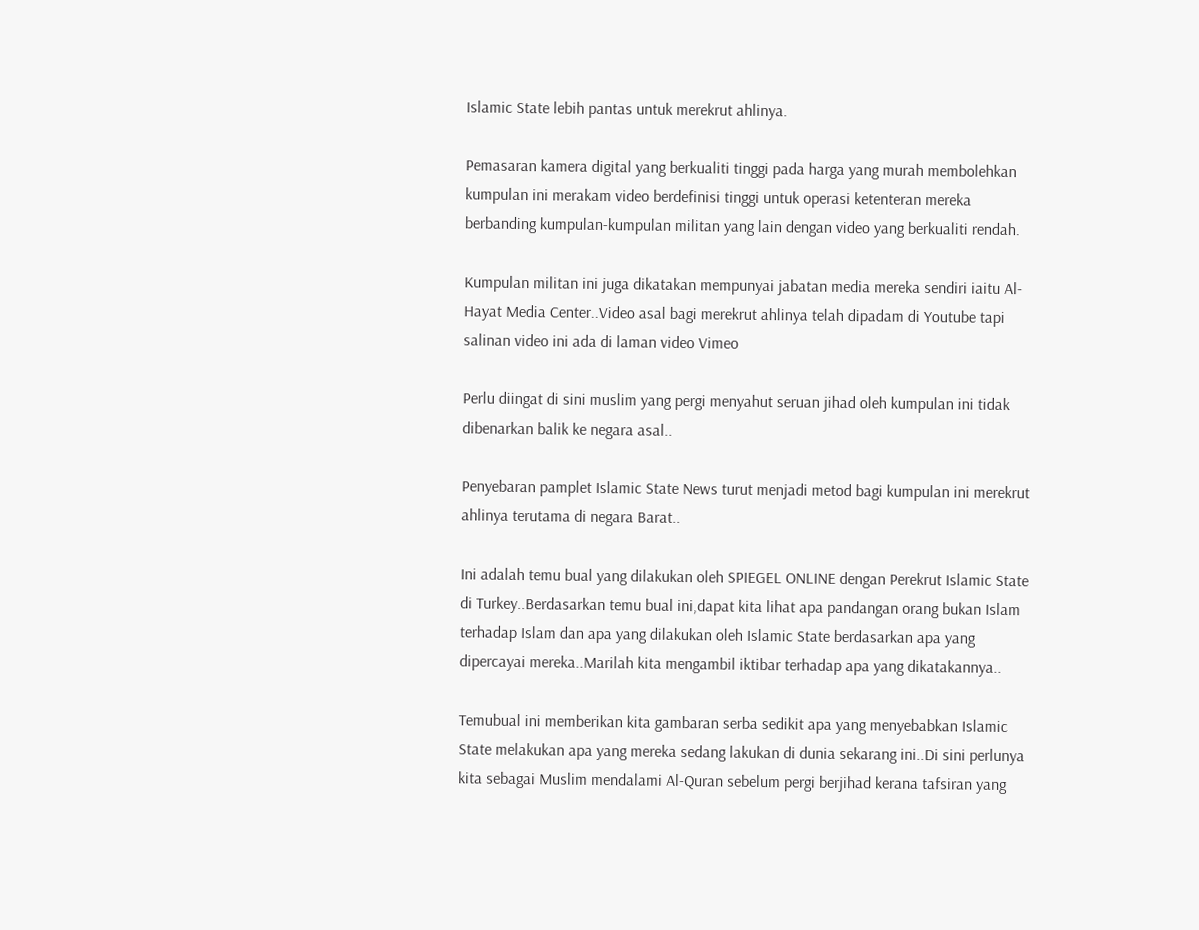Islamic State lebih pantas untuk merekrut ahlinya.

Pemasaran kamera digital yang berkualiti tinggi pada harga yang murah membolehkan kumpulan ini merakam video berdefinisi tinggi untuk operasi ketenteran mereka berbanding kumpulan-kumpulan militan yang lain dengan video yang berkualiti rendah.

Kumpulan militan ini juga dikatakan mempunyai jabatan media mereka sendiri iaitu Al-Hayat Media Center..Video asal bagi merekrut ahlinya telah dipadam di Youtube tapi salinan video ini ada di laman video Vimeo

Perlu diingat di sini muslim yang pergi menyahut seruan jihad oleh kumpulan ini tidak dibenarkan balik ke negara asal..

Penyebaran pamplet Islamic State News turut menjadi metod bagi kumpulan ini merekrut ahlinya terutama di negara Barat..

Ini adalah temu bual yang dilakukan oleh SPIEGEL ONLINE dengan Perekrut Islamic State di Turkey..Berdasarkan temu bual ini,dapat kita lihat apa pandangan orang bukan Islam terhadap Islam dan apa yang dilakukan oleh Islamic State berdasarkan apa yang dipercayai mereka..Marilah kita mengambil iktibar terhadap apa yang dikatakannya..

Temubual ini memberikan kita gambaran serba sedikit apa yang menyebabkan Islamic State melakukan apa yang mereka sedang lakukan di dunia sekarang ini..Di sini perlunya kita sebagai Muslim mendalami Al-Quran sebelum pergi berjihad kerana tafsiran yang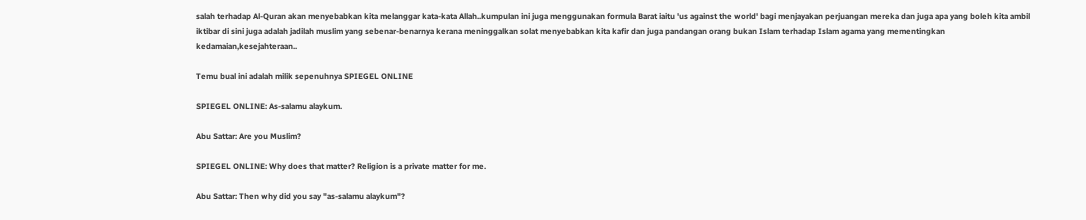salah terhadap Al-Quran akan menyebabkan kita melanggar kata-kata Allah..kumpulan ini juga menggunakan formula Barat iaitu 'us against the world' bagi menjayakan perjuangan mereka dan juga apa yang boleh kita ambil iktibar di sini juga adalah jadilah muslim yang sebenar-benarnya kerana meninggalkan solat menyebabkan kita kafir dan juga pandangan orang bukan Islam terhadap Islam agama yang mementingkan kedamaian,kesejahteraan..

Temu bual ini adalah milik sepenuhnya SPIEGEL ONLINE

SPIEGEL ONLINE: As-salamu alaykum.

Abu Sattar: Are you Muslim?

SPIEGEL ONLINE: Why does that matter? Religion is a private matter for me.

Abu Sattar: Then why did you say "as-salamu alaykum"?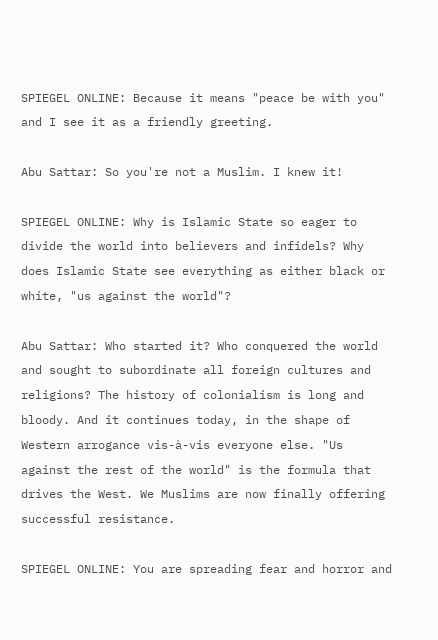SPIEGEL ONLINE: Because it means "peace be with you" and I see it as a friendly greeting.

Abu Sattar: So you're not a Muslim. I knew it!

SPIEGEL ONLINE: Why is Islamic State so eager to divide the world into believers and infidels? Why does Islamic State see everything as either black or white, "us against the world"?

Abu Sattar: Who started it? Who conquered the world and sought to subordinate all foreign cultures and religions? The history of colonialism is long and bloody. And it continues today, in the shape of Western arrogance vis-à-vis everyone else. "Us against the rest of the world" is the formula that drives the West. We Muslims are now finally offering successful resistance.

SPIEGEL ONLINE: You are spreading fear and horror and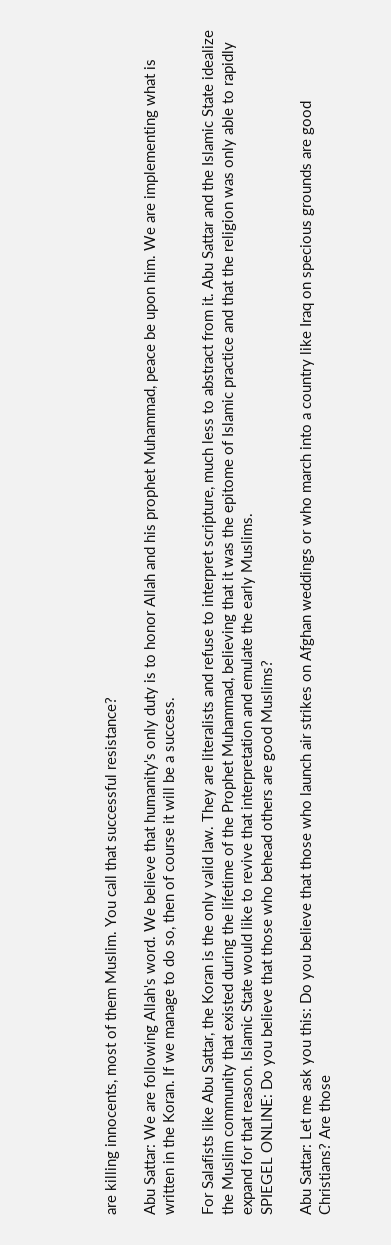are killing innocents, most of them Muslim. You call that successful resistance?

Abu Sattar: We are following Allah's word. We believe that humanity's only duty is to honor Allah and his prophet Muhammad, peace be upon him. We are implementing what is written in the Koran. If we manage to do so, then of course it will be a success.

For Salafists like Abu Sattar, the Koran is the only valid law. They are literalists and refuse to interpret scripture, much less to abstract from it. Abu Sattar and the Islamic State idealize the Muslim community that existed during the lifetime of the Prophet Muhammad, believing that it was the epitome of Islamic practice and that the religion was only able to rapidly expand for that reason. Islamic State would like to revive that interpretation and emulate the early Muslims.
SPIEGEL ONLINE: Do you believe that those who behead others are good Muslims?

Abu Sattar: Let me ask you this: Do you believe that those who launch air strikes on Afghan weddings or who march into a country like Iraq on specious grounds are good Christians? Are those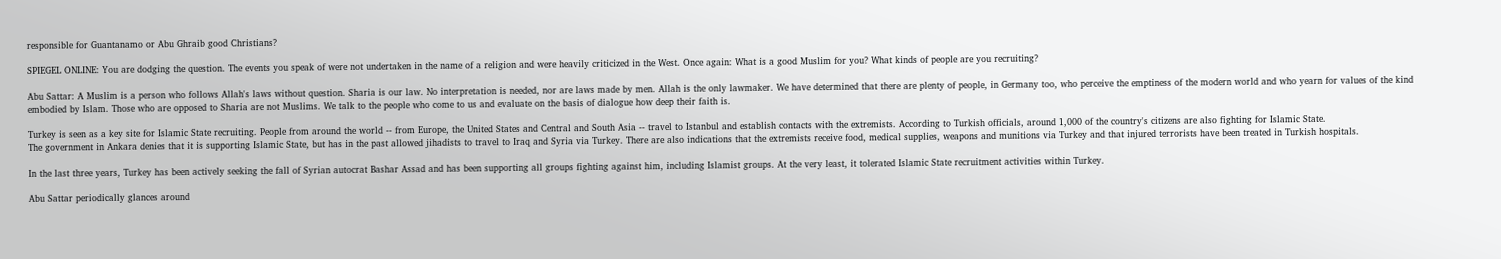responsible for Guantanamo or Abu Ghraib good Christians?

SPIEGEL ONLINE: You are dodging the question. The events you speak of were not undertaken in the name of a religion and were heavily criticized in the West. Once again: What is a good Muslim for you? What kinds of people are you recruiting?

Abu Sattar: A Muslim is a person who follows Allah's laws without question. Sharia is our law. No interpretation is needed, nor are laws made by men. Allah is the only lawmaker. We have determined that there are plenty of people, in Germany too, who perceive the emptiness of the modern world and who yearn for values of the kind embodied by Islam. Those who are opposed to Sharia are not Muslims. We talk to the people who come to us and evaluate on the basis of dialogue how deep their faith is.

Turkey is seen as a key site for Islamic State recruiting. People from around the world -- from Europe, the United States and Central and South Asia -- travel to Istanbul and establish contacts with the extremists. According to Turkish officials, around 1,000 of the country's citizens are also fighting for Islamic State.
The government in Ankara denies that it is supporting Islamic State, but has in the past allowed jihadists to travel to Iraq and Syria via Turkey. There are also indications that the extremists receive food, medical supplies, weapons and munitions via Turkey and that injured terrorists have been treated in Turkish hospitals.

In the last three years, Turkey has been actively seeking the fall of Syrian autocrat Bashar Assad and has been supporting all groups fighting against him, including Islamist groups. At the very least, it tolerated Islamic State recruitment activities within Turkey.

Abu Sattar periodically glances around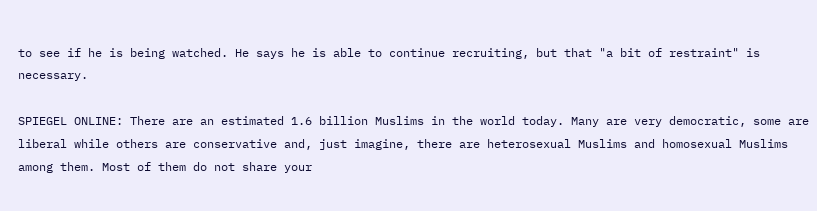to see if he is being watched. He says he is able to continue recruiting, but that "a bit of restraint" is necessary.

SPIEGEL ONLINE: There are an estimated 1.6 billion Muslims in the world today. Many are very democratic, some are liberal while others are conservative and, just imagine, there are heterosexual Muslims and homosexual Muslims among them. Most of them do not share your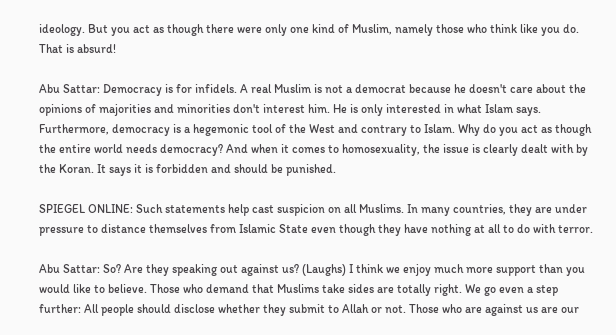ideology. But you act as though there were only one kind of Muslim, namely those who think like you do. That is absurd!

Abu Sattar: Democracy is for infidels. A real Muslim is not a democrat because he doesn't care about the opinions of majorities and minorities don't interest him. He is only interested in what Islam says. Furthermore, democracy is a hegemonic tool of the West and contrary to Islam. Why do you act as though the entire world needs democracy? And when it comes to homosexuality, the issue is clearly dealt with by the Koran. It says it is forbidden and should be punished.

SPIEGEL ONLINE: Such statements help cast suspicion on all Muslims. In many countries, they are under pressure to distance themselves from Islamic State even though they have nothing at all to do with terror.

Abu Sattar: So? Are they speaking out against us? (Laughs) I think we enjoy much more support than you would like to believe. Those who demand that Muslims take sides are totally right. We go even a step further: All people should disclose whether they submit to Allah or not. Those who are against us are our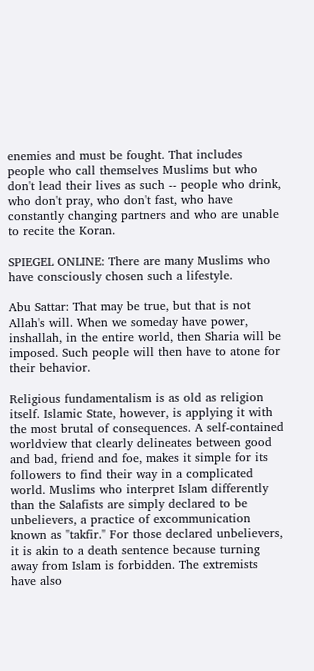enemies and must be fought. That includes people who call themselves Muslims but who don't lead their lives as such -- people who drink, who don't pray, who don't fast, who have constantly changing partners and who are unable to recite the Koran.

SPIEGEL ONLINE: There are many Muslims who have consciously chosen such a lifestyle.

Abu Sattar: That may be true, but that is not Allah's will. When we someday have power, inshallah, in the entire world, then Sharia will be imposed. Such people will then have to atone for their behavior.

Religious fundamentalism is as old as religion itself. Islamic State, however, is applying it with the most brutal of consequences. A self-contained worldview that clearly delineates between good and bad, friend and foe, makes it simple for its followers to find their way in a complicated world. Muslims who interpret Islam differently than the Salafists are simply declared to be unbelievers, a practice of excommunication known as "takfir." For those declared unbelievers, it is akin to a death sentence because turning away from Islam is forbidden. The extremists have also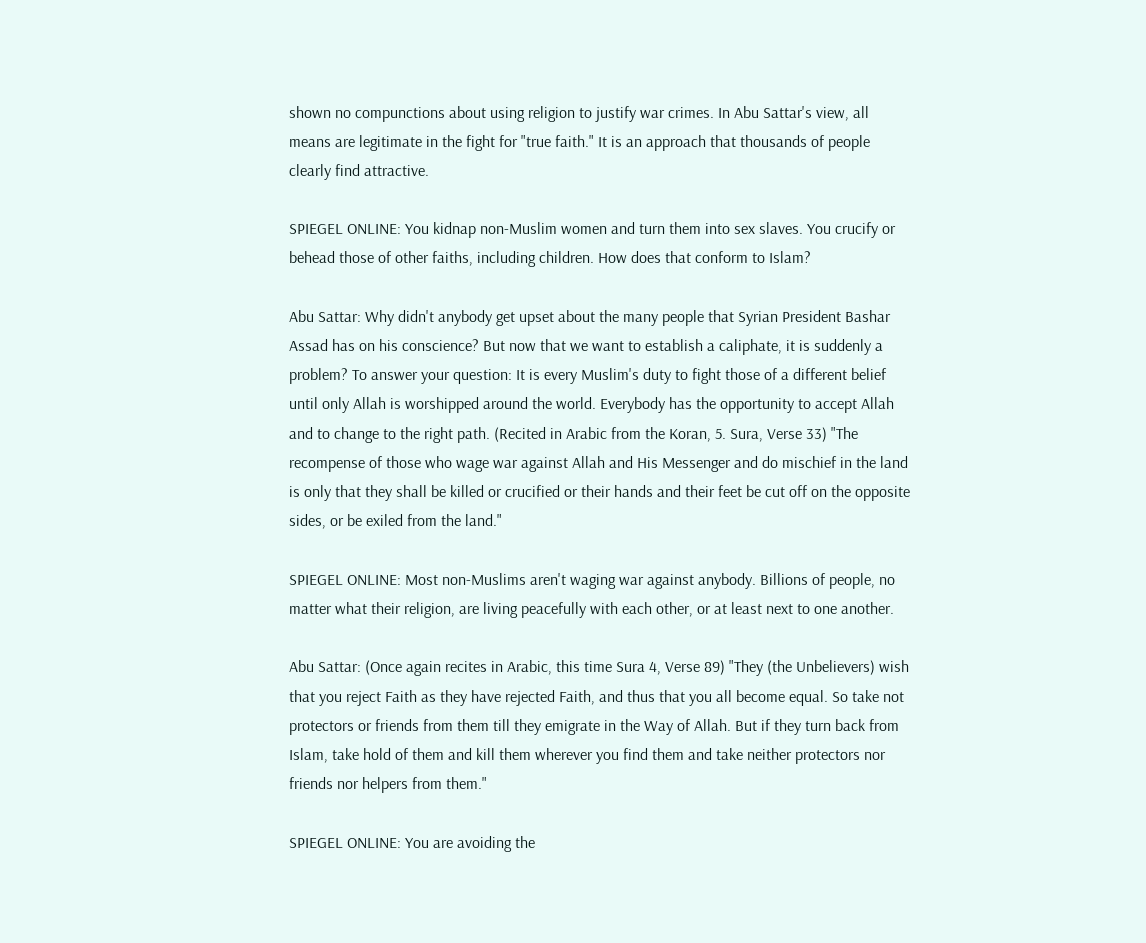shown no compunctions about using religion to justify war crimes. In Abu Sattar's view, all means are legitimate in the fight for "true faith." It is an approach that thousands of people clearly find attractive.

SPIEGEL ONLINE: You kidnap non-Muslim women and turn them into sex slaves. You crucify or behead those of other faiths, including children. How does that conform to Islam?

Abu Sattar: Why didn't anybody get upset about the many people that Syrian President Bashar Assad has on his conscience? But now that we want to establish a caliphate, it is suddenly a problem? To answer your question: It is every Muslim's duty to fight those of a different belief until only Allah is worshipped around the world. Everybody has the opportunity to accept Allah and to change to the right path. (Recited in Arabic from the Koran, 5. Sura, Verse 33) "The recompense of those who wage war against Allah and His Messenger and do mischief in the land is only that they shall be killed or crucified or their hands and their feet be cut off on the opposite sides, or be exiled from the land."

SPIEGEL ONLINE: Most non-Muslims aren't waging war against anybody. Billions of people, no matter what their religion, are living peacefully with each other, or at least next to one another.

Abu Sattar: (Once again recites in Arabic, this time Sura 4, Verse 89) "They (the Unbelievers) wish that you reject Faith as they have rejected Faith, and thus that you all become equal. So take not protectors or friends from them till they emigrate in the Way of Allah. But if they turn back from Islam, take hold of them and kill them wherever you find them and take neither protectors nor friends nor helpers from them."

SPIEGEL ONLINE: You are avoiding the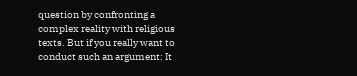question by confronting a complex reality with religious texts. But if you really want to conduct such an argument: It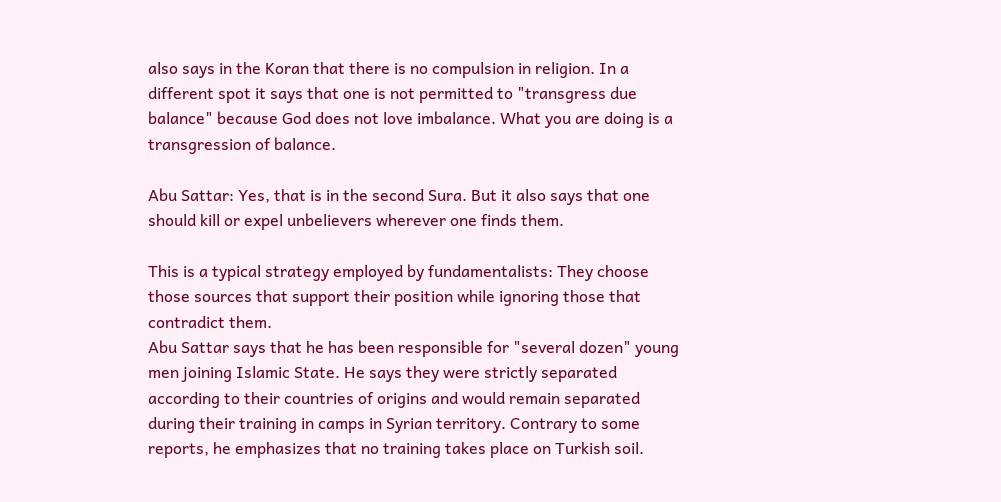also says in the Koran that there is no compulsion in religion. In a different spot it says that one is not permitted to "transgress due balance" because God does not love imbalance. What you are doing is a transgression of balance.

Abu Sattar: Yes, that is in the second Sura. But it also says that one should kill or expel unbelievers wherever one finds them.

This is a typical strategy employed by fundamentalists: They choose those sources that support their position while ignoring those that contradict them.
Abu Sattar says that he has been responsible for "several dozen" young men joining Islamic State. He says they were strictly separated according to their countries of origins and would remain separated during their training in camps in Syrian territory. Contrary to some reports, he emphasizes that no training takes place on Turkish soil.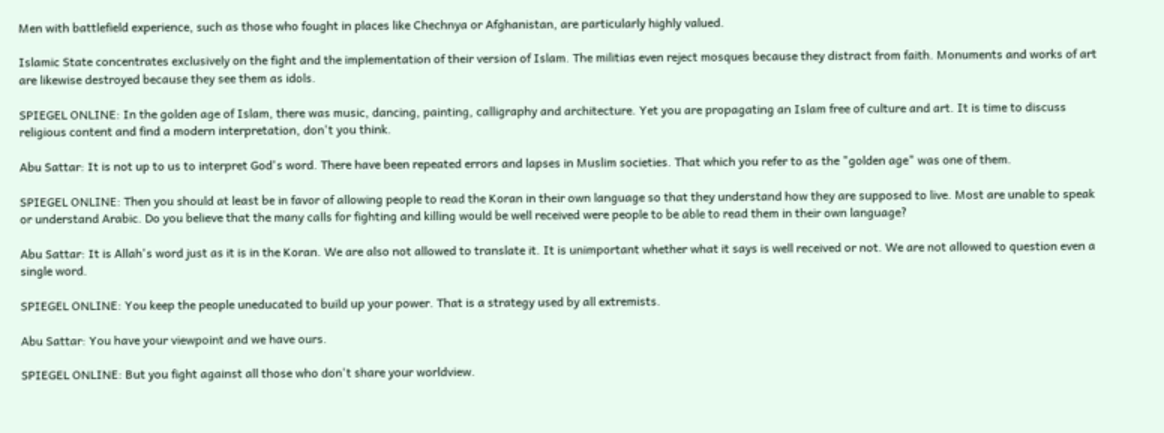Men with battlefield experience, such as those who fought in places like Chechnya or Afghanistan, are particularly highly valued.

Islamic State concentrates exclusively on the fight and the implementation of their version of Islam. The militias even reject mosques because they distract from faith. Monuments and works of art are likewise destroyed because they see them as idols.

SPIEGEL ONLINE: In the golden age of Islam, there was music, dancing, painting, calligraphy and architecture. Yet you are propagating an Islam free of culture and art. It is time to discuss religious content and find a modern interpretation, don't you think.

Abu Sattar: It is not up to us to interpret God's word. There have been repeated errors and lapses in Muslim societies. That which you refer to as the "golden age" was one of them.

SPIEGEL ONLINE: Then you should at least be in favor of allowing people to read the Koran in their own language so that they understand how they are supposed to live. Most are unable to speak or understand Arabic. Do you believe that the many calls for fighting and killing would be well received were people to be able to read them in their own language?

Abu Sattar: It is Allah's word just as it is in the Koran. We are also not allowed to translate it. It is unimportant whether what it says is well received or not. We are not allowed to question even a single word.

SPIEGEL ONLINE: You keep the people uneducated to build up your power. That is a strategy used by all extremists.

Abu Sattar: You have your viewpoint and we have ours.

SPIEGEL ONLINE: But you fight against all those who don't share your worldview.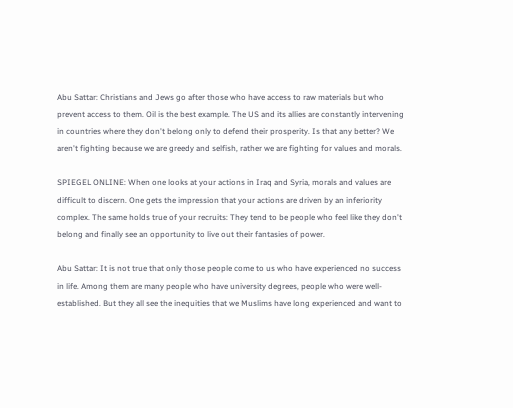Abu Sattar: Christians and Jews go after those who have access to raw materials but who prevent access to them. Oil is the best example. The US and its allies are constantly intervening in countries where they don't belong only to defend their prosperity. Is that any better? We aren't fighting because we are greedy and selfish, rather we are fighting for values and morals.

SPIEGEL ONLINE: When one looks at your actions in Iraq and Syria, morals and values are difficult to discern. One gets the impression that your actions are driven by an inferiority complex. The same holds true of your recruits: They tend to be people who feel like they don't belong and finally see an opportunity to live out their fantasies of power.

Abu Sattar: It is not true that only those people come to us who have experienced no success in life. Among them are many people who have university degrees, people who were well-established. But they all see the inequities that we Muslims have long experienced and want to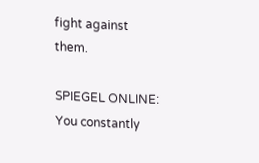fight against them.

SPIEGEL ONLINE: You constantly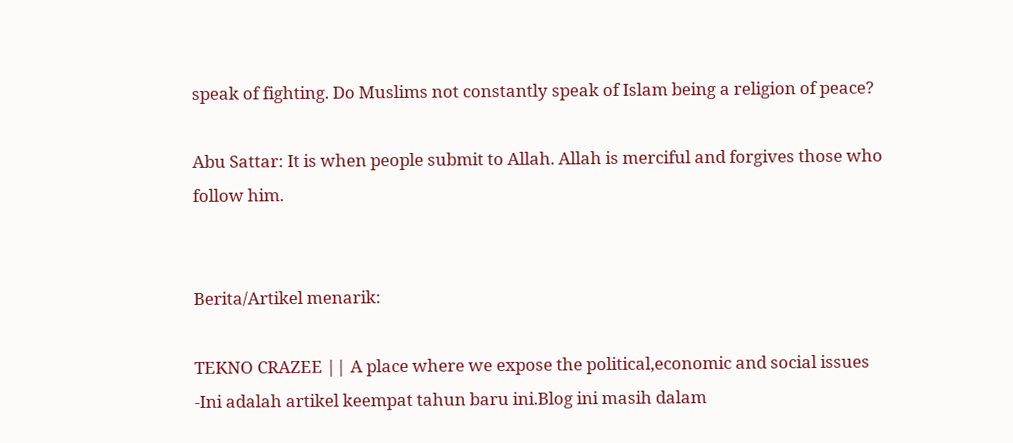speak of fighting. Do Muslims not constantly speak of Islam being a religion of peace?

Abu Sattar: It is when people submit to Allah. Allah is merciful and forgives those who follow him.


Berita/Artikel menarik:

TEKNO CRAZEE || A place where we expose the political,economic and social issues
-Ini adalah artikel keempat tahun baru ini.Blog ini masih dalam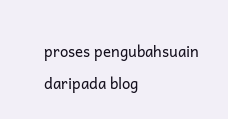proses pengubahsuain daripada blog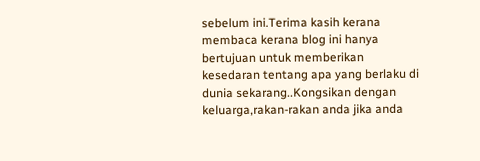sebelum ini.Terima kasih kerana membaca kerana blog ini hanya bertujuan untuk memberikan kesedaran tentang apa yang berlaku di dunia sekarang..Kongsikan dengan keluarga,rakan-rakan anda jika anda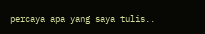percaya apa yang saya tulis..